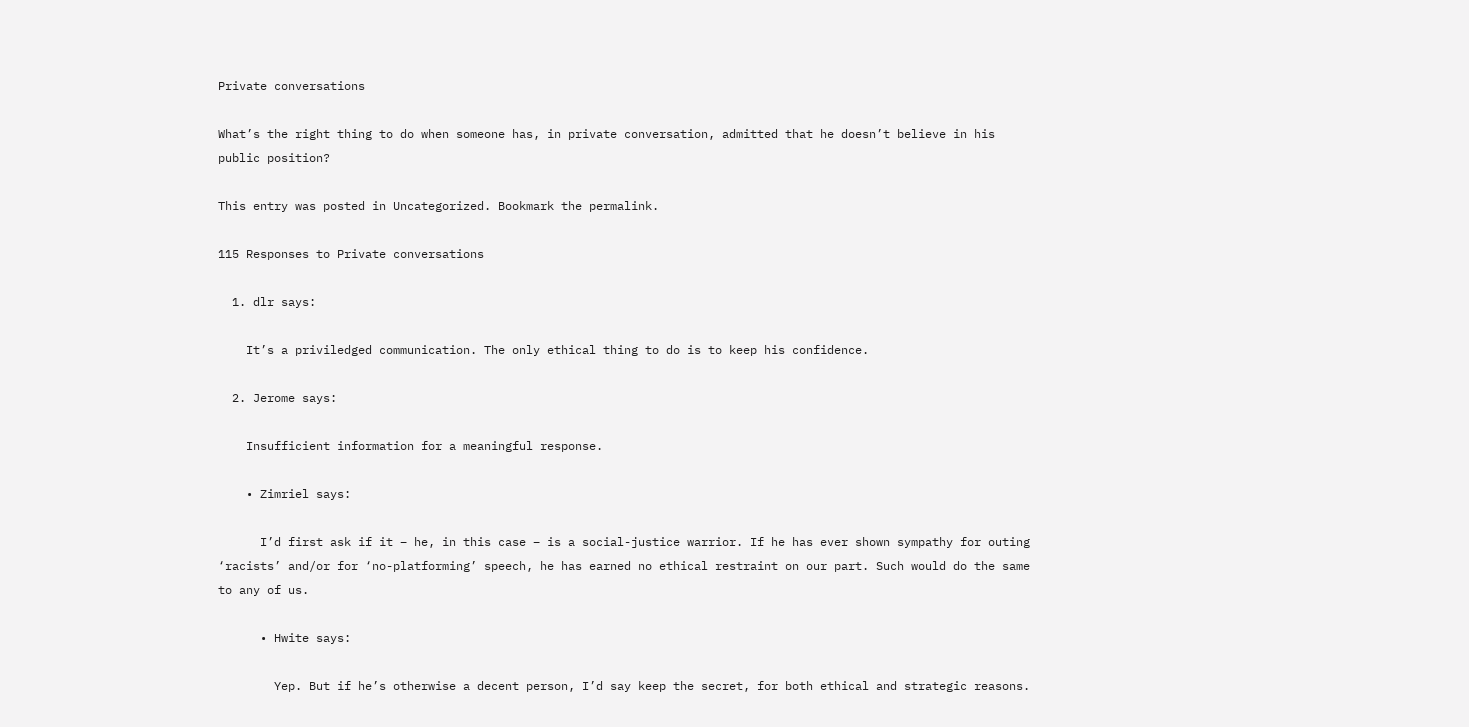Private conversations

What’s the right thing to do when someone has, in private conversation, admitted that he doesn’t believe in his public position?

This entry was posted in Uncategorized. Bookmark the permalink.

115 Responses to Private conversations

  1. dlr says:

    It’s a priviledged communication. The only ethical thing to do is to keep his confidence.

  2. Jerome says:

    Insufficient information for a meaningful response.

    • Zimriel says:

      I’d first ask if it – he, in this case – is a social-justice warrior. If he has ever shown sympathy for outing ‘racists’ and/or for ‘no-platforming’ speech, he has earned no ethical restraint on our part. Such would do the same to any of us.

      • Hwite says:

        Yep. But if he’s otherwise a decent person, I’d say keep the secret, for both ethical and strategic reasons.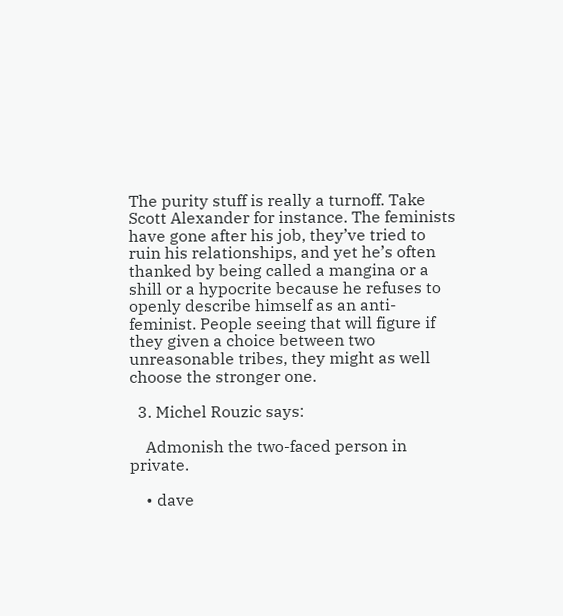The purity stuff is really a turnoff. Take Scott Alexander for instance. The feminists have gone after his job, they’ve tried to ruin his relationships, and yet he’s often thanked by being called a mangina or a shill or a hypocrite because he refuses to openly describe himself as an anti-feminist. People seeing that will figure if they given a choice between two unreasonable tribes, they might as well choose the stronger one.

  3. Michel Rouzic says:

    Admonish the two-faced person in private.

    • dave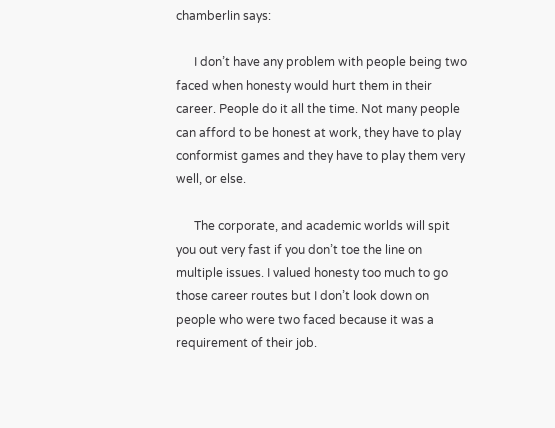chamberlin says:

      I don’t have any problem with people being two faced when honesty would hurt them in their career. People do it all the time. Not many people can afford to be honest at work, they have to play conformist games and they have to play them very well, or else.

      The corporate, and academic worlds will spit you out very fast if you don’t toe the line on multiple issues. I valued honesty too much to go those career routes but I don’t look down on people who were two faced because it was a requirement of their job.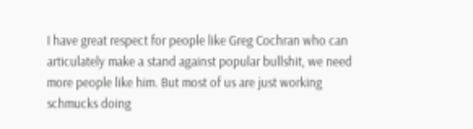I have great respect for people like Greg Cochran who can articulately make a stand against popular bullshit, we need more people like him. But most of us are just working schmucks doing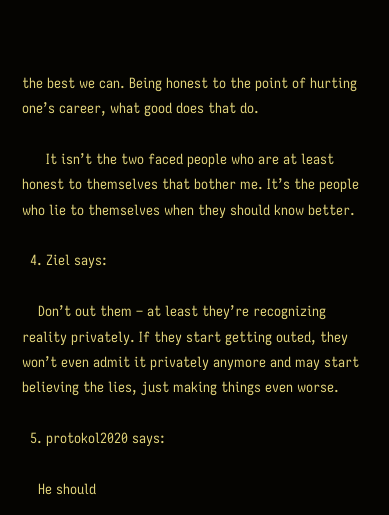the best we can. Being honest to the point of hurting one’s career, what good does that do.

      It isn’t the two faced people who are at least honest to themselves that bother me. It’s the people who lie to themselves when they should know better.

  4. Ziel says:

    Don’t out them – at least they’re recognizing reality privately. If they start getting outed, they won’t even admit it privately anymore and may start believing the lies, just making things even worse.

  5. protokol2020 says:

    He should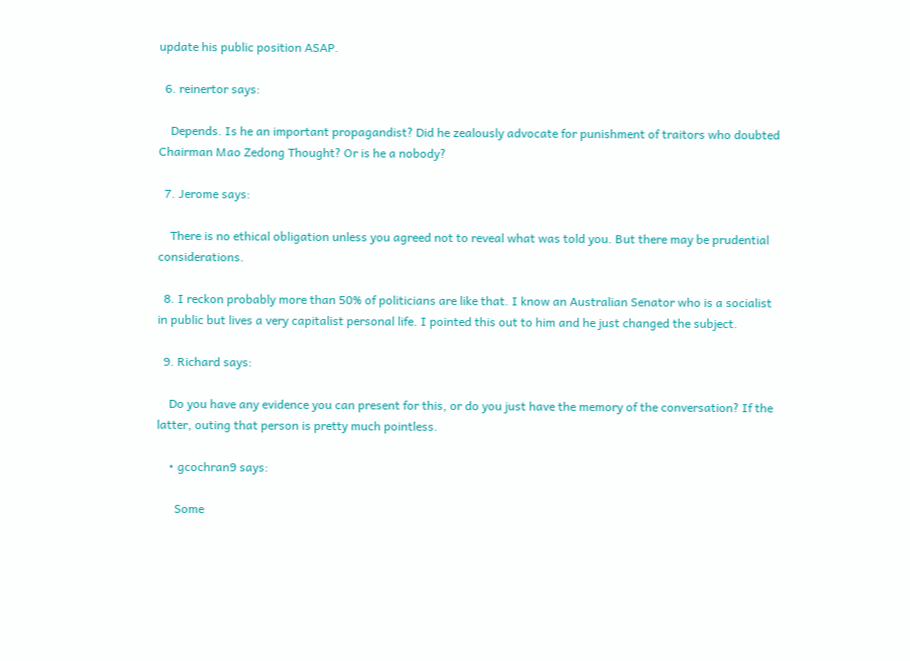update his public position ASAP.

  6. reinertor says:

    Depends. Is he an important propagandist? Did he zealously advocate for punishment of traitors who doubted Chairman Mao Zedong Thought? Or is he a nobody?

  7. Jerome says:

    There is no ethical obligation unless you agreed not to reveal what was told you. But there may be prudential considerations.

  8. I reckon probably more than 50% of politicians are like that. I know an Australian Senator who is a socialist in public but lives a very capitalist personal life. I pointed this out to him and he just changed the subject.

  9. Richard says:

    Do you have any evidence you can present for this, or do you just have the memory of the conversation? If the latter, outing that person is pretty much pointless.

    • gcochran9 says:

      Some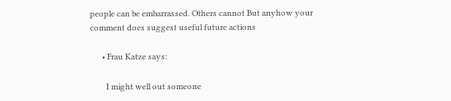people can be embarrassed. Others cannot But anyhow your comment does suggest useful future actions

      • Frau Katze says:

        I might well out someone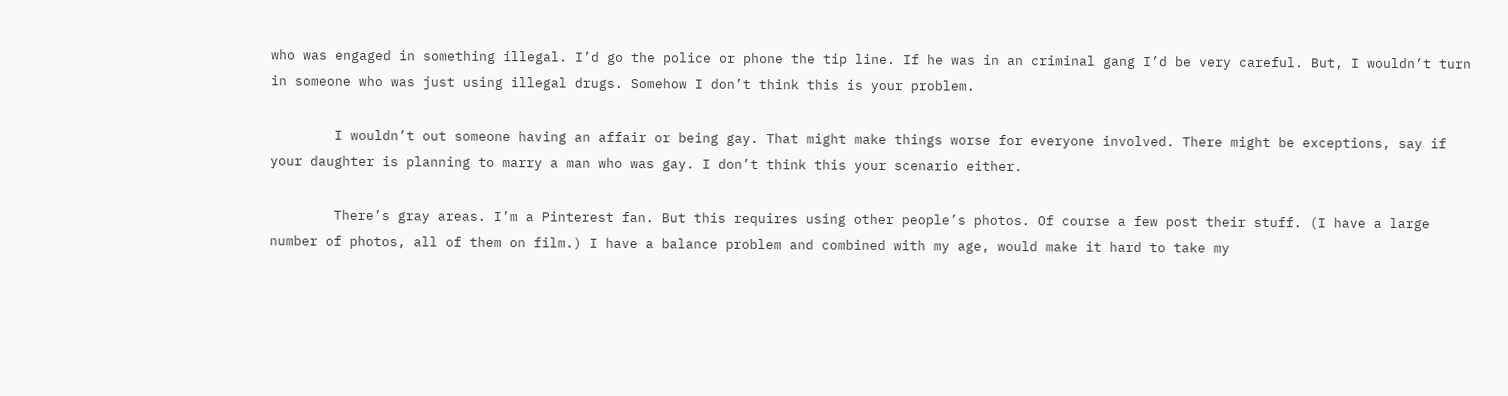who was engaged in something illegal. I’d go the police or phone the tip line. If he was in an criminal gang I’d be very careful. But, I wouldn’t turn in someone who was just using illegal drugs. Somehow I don’t think this is your problem.

        I wouldn’t out someone having an affair or being gay. That might make things worse for everyone involved. There might be exceptions, say if your daughter is planning to marry a man who was gay. I don’t think this your scenario either.

        There’s gray areas. I’m a Pinterest fan. But this requires using other people’s photos. Of course a few post their stuff. (I have a large number of photos, all of them on film.) I have a balance problem and combined with my age, would make it hard to take my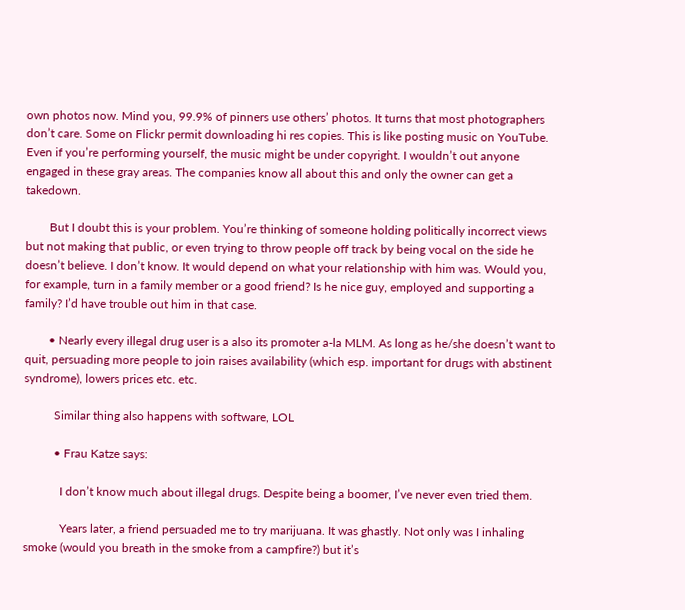own photos now. Mind you, 99.9% of pinners use others’ photos. It turns that most photographers don’t care. Some on Flickr permit downloading hi res copies. This is like posting music on YouTube. Even if you’re performing yourself, the music might be under copyright. I wouldn’t out anyone engaged in these gray areas. The companies know all about this and only the owner can get a takedown.

        But I doubt this is your problem. You’re thinking of someone holding politically incorrect views but not making that public, or even trying to throw people off track by being vocal on the side he doesn’t believe. I don’t know. It would depend on what your relationship with him was. Would you, for example, turn in a family member or a good friend? Is he nice guy, employed and supporting a family? I’d have trouble out him in that case.

        • Nearly every illegal drug user is a also its promoter a-la MLM. As long as he/she doesn’t want to quit, persuading more people to join raises availability (which esp. important for drugs with abstinent syndrome), lowers prices etc. etc.

          Similar thing also happens with software, LOL

          • Frau Katze says:

            I don’t know much about illegal drugs. Despite being a boomer, I’ve never even tried them.

            Years later, a friend persuaded me to try marijuana. It was ghastly. Not only was I inhaling smoke (would you breath in the smoke from a campfire?) but it’s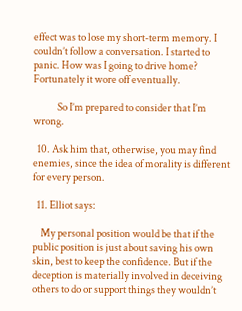effect was to lose my short-term memory. I couldn’t follow a conversation. I started to panic. How was I going to drive home? Fortunately it wore off eventually.

            So I’m prepared to consider that I’m wrong.

  10. Ask him that, otherwise, you may find enemies, since the idea of morality is different for every person.

  11. Elliot says:

    My personal position would be that if the public position is just about saving his own skin, best to keep the confidence. But if the deception is materially involved in deceiving others to do or support things they wouldn’t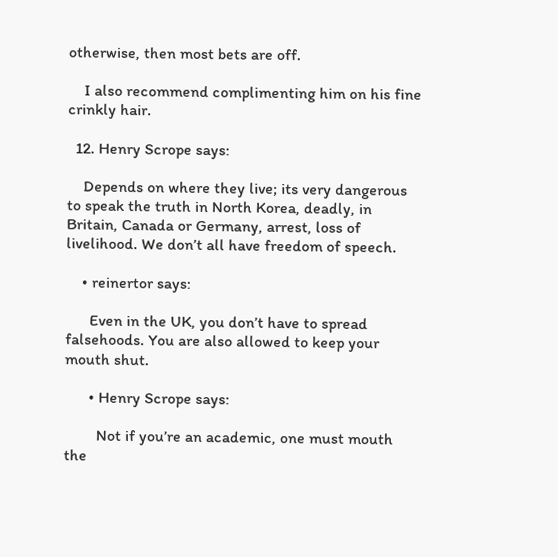otherwise, then most bets are off.

    I also recommend complimenting him on his fine crinkly hair.

  12. Henry Scrope says:

    Depends on where they live; its very dangerous to speak the truth in North Korea, deadly, in Britain, Canada or Germany, arrest, loss of livelihood. We don’t all have freedom of speech.

    • reinertor says:

      Even in the UK, you don’t have to spread falsehoods. You are also allowed to keep your mouth shut.

      • Henry Scrope says:

        Not if you’re an academic, one must mouth the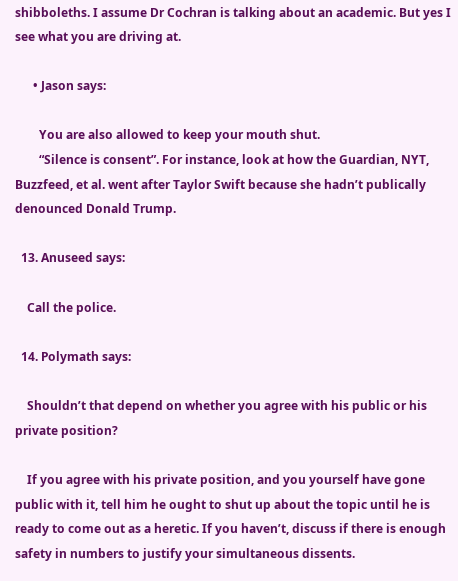shibboleths. I assume Dr Cochran is talking about an academic. But yes I see what you are driving at.

      • Jason says:

        You are also allowed to keep your mouth shut.
        “Silence is consent”. For instance, look at how the Guardian, NYT, Buzzfeed, et al. went after Taylor Swift because she hadn’t publically denounced Donald Trump.

  13. Anuseed says:

    Call the police.

  14. Polymath says:

    Shouldn’t that depend on whether you agree with his public or his private position?

    If you agree with his private position, and you yourself have gone public with it, tell him he ought to shut up about the topic until he is ready to come out as a heretic. If you haven’t, discuss if there is enough safety in numbers to justify your simultaneous dissents.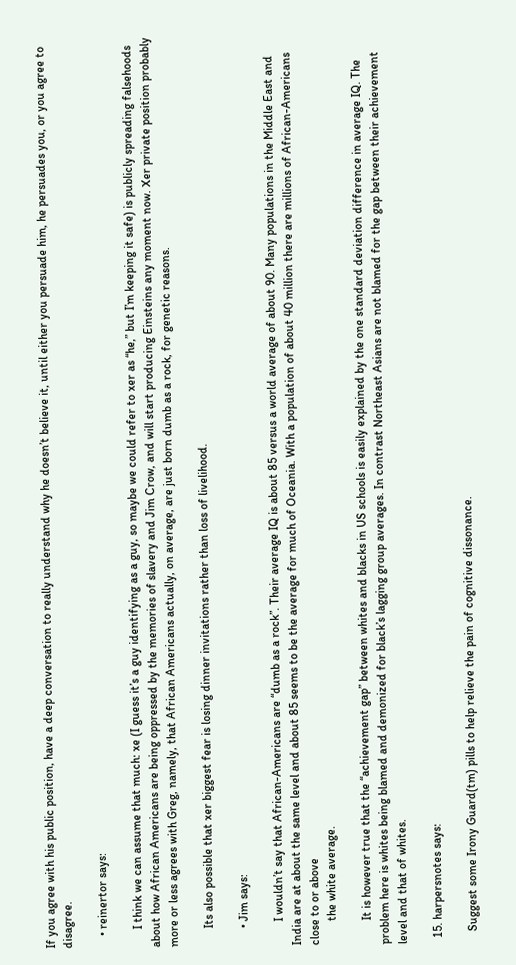If you agree with his public position, have a deep conversation to really understand why he doesn’t believe it, until either you persuade him, he persuades you, or you agree to disagree.

    • reinertor says:

      I think we can assume that much: xe (I guess it’s a guy identifying as a guy, so maybe we could refer to xer as “he,” but I’m keeping it safe) is publicly spreading falsehoods about how African Americans are being oppressed by the memories of slavery and Jim Crow, and will start producing Einsteins any moment now. Xer private position probably more or less agrees with Greg, namely, that African Americans actually, on average, are just born dumb as a rock, for genetic reasons.

      Its also possible that xer biggest fear is losing dinner invitations rather than loss of livelihood.

      • Jim says:

        I wouldn’t say that African-Americans are “dumb as a rock”. Their average IQ is about 85 versus a world average of about 90. Many populations in the Middle East and India are at about the same level and about 85 seems to be the average for much of Oceania. With a population of about 40 million there are millions of African-Americans close to or above
        the white average.

        It is however true that the “achievement gap” between whites and blacks in US schools is easily explained by the one standard deviation difference in average IQ. The problem here is whites being blamed and demonized for black’s lagging group averages. In contrast Northeast Asians are not blamed for the gap between their achievement level and that of whites.

  15. harpersnotes says:

    Suggest some Irony Guard(tm) pills to help relieve the pain of cognitive dissonance.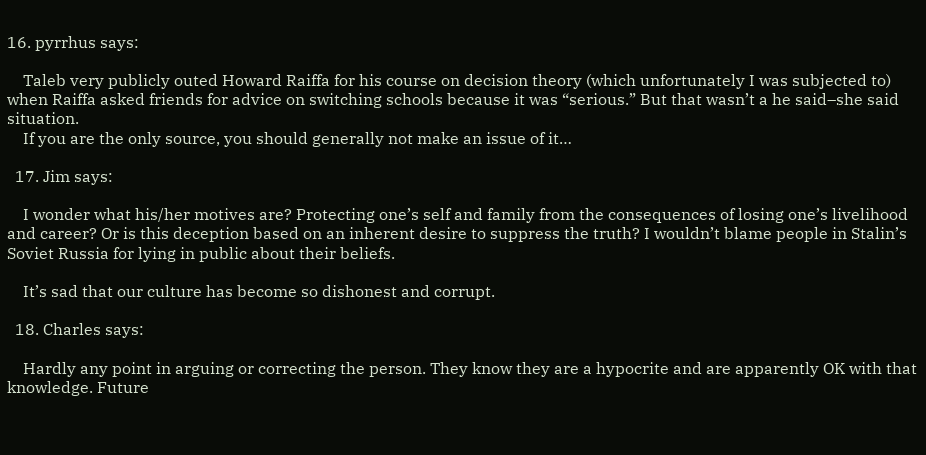16. pyrrhus says:

    Taleb very publicly outed Howard Raiffa for his course on decision theory (which unfortunately I was subjected to) when Raiffa asked friends for advice on switching schools because it was “serious.” But that wasn’t a he said–she said situation.
    If you are the only source, you should generally not make an issue of it…

  17. Jim says:

    I wonder what his/her motives are? Protecting one’s self and family from the consequences of losing one’s livelihood and career? Or is this deception based on an inherent desire to suppress the truth? I wouldn’t blame people in Stalin’s Soviet Russia for lying in public about their beliefs.

    It’s sad that our culture has become so dishonest and corrupt.

  18. Charles says:

    Hardly any point in arguing or correcting the person. They know they are a hypocrite and are apparently OK with that knowledge. Future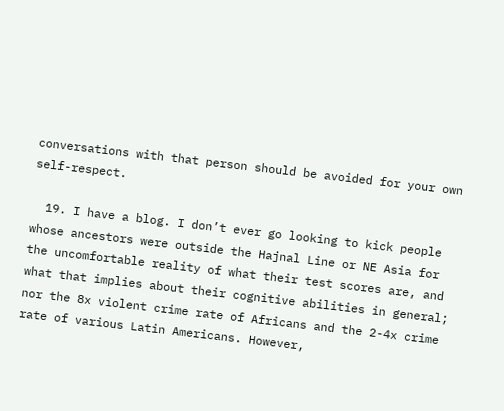conversations with that person should be avoided for your own self-respect.

  19. I have a blog. I don’t ever go looking to kick people whose ancestors were outside the Hajnal Line or NE Asia for the uncomfortable reality of what their test scores are, and what that implies about their cognitive abilities in general; nor the 8x violent crime rate of Africans and the 2-4x crime rate of various Latin Americans. However,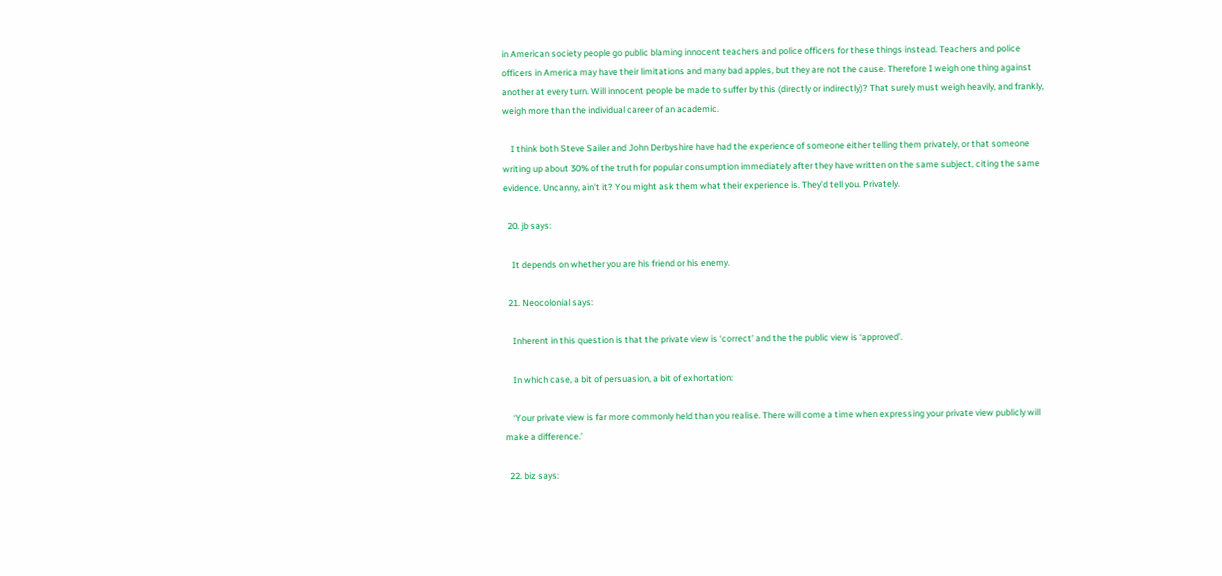in American society people go public blaming innocent teachers and police officers for these things instead. Teachers and police officers in America may have their limitations and many bad apples, but they are not the cause. Therefore I weigh one thing against another at every turn. Will innocent people be made to suffer by this (directly or indirectly)? That surely must weigh heavily, and frankly, weigh more than the individual career of an academic.

    I think both Steve Sailer and John Derbyshire have had the experience of someone either telling them privately, or that someone writing up about 30% of the truth for popular consumption immediately after they have written on the same subject, citing the same evidence. Uncanny, ain’t it? You might ask them what their experience is. They’d tell you. Privately.

  20. jb says:

    It depends on whether you are his friend or his enemy.

  21. Neocolonial says:

    Inherent in this question is that the private view is ‘correct’ and the the public view is ‘approved’.

    In which case, a bit of persuasion, a bit of exhortation:

    ‘Your private view is far more commonly held than you realise. There will come a time when expressing your private view publicly will make a difference.’

  22. biz says: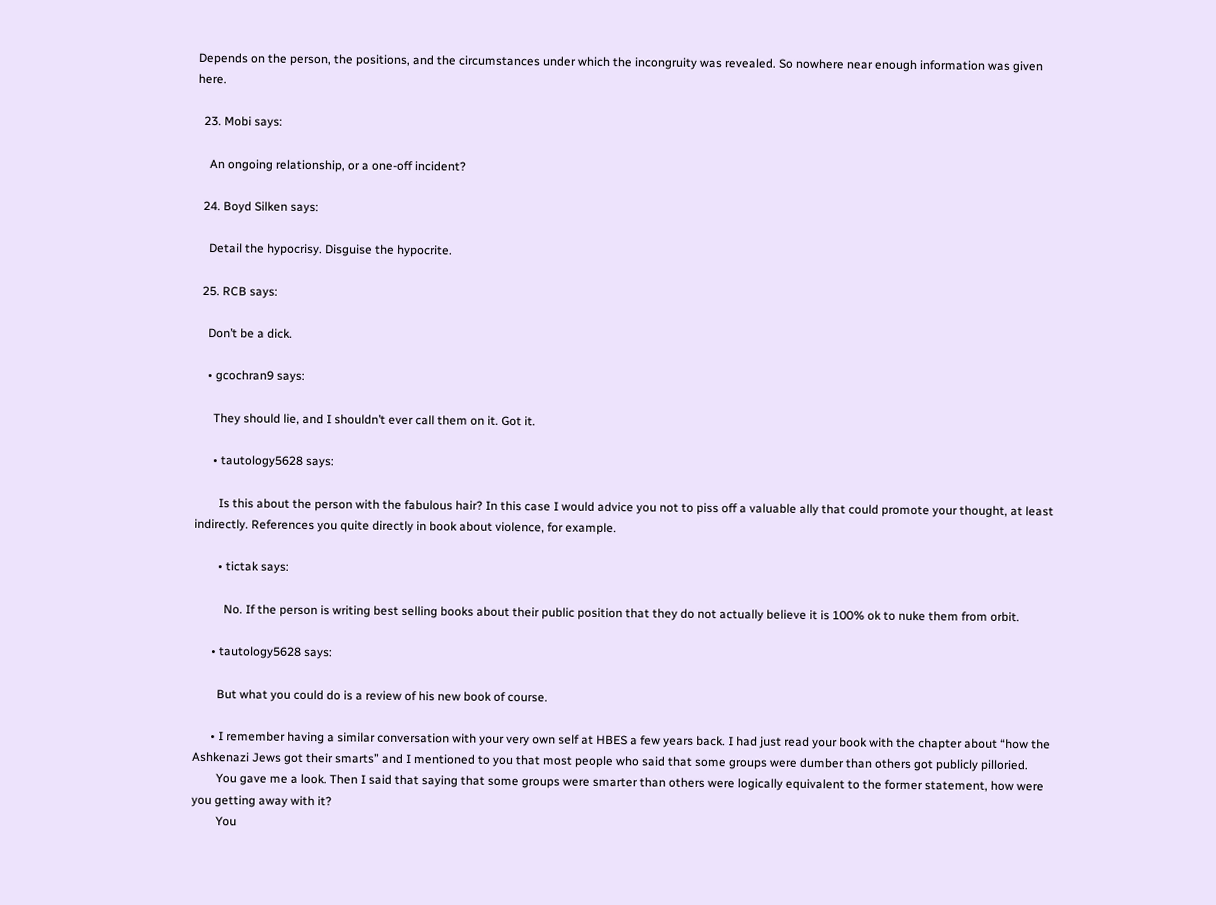Depends on the person, the positions, and the circumstances under which the incongruity was revealed. So nowhere near enough information was given here.

  23. Mobi says:

    An ongoing relationship, or a one-off incident?

  24. Boyd Silken says:

    Detail the hypocrisy. Disguise the hypocrite.

  25. RCB says:

    Don’t be a dick.

    • gcochran9 says:

      They should lie, and I shouldn’t ever call them on it. Got it.

      • tautology5628 says:

        Is this about the person with the fabulous hair? In this case I would advice you not to piss off a valuable ally that could promote your thought, at least indirectly. References you quite directly in book about violence, for example.

        • tictak says:

          No. If the person is writing best selling books about their public position that they do not actually believe it is 100% ok to nuke them from orbit.

      • tautology5628 says:

        But what you could do is a review of his new book of course.

      • I remember having a similar conversation with your very own self at HBES a few years back. I had just read your book with the chapter about “how the Ashkenazi Jews got their smarts” and I mentioned to you that most people who said that some groups were dumber than others got publicly pilloried.
        You gave me a look. Then I said that saying that some groups were smarter than others were logically equivalent to the former statement, how were you getting away with it?
        You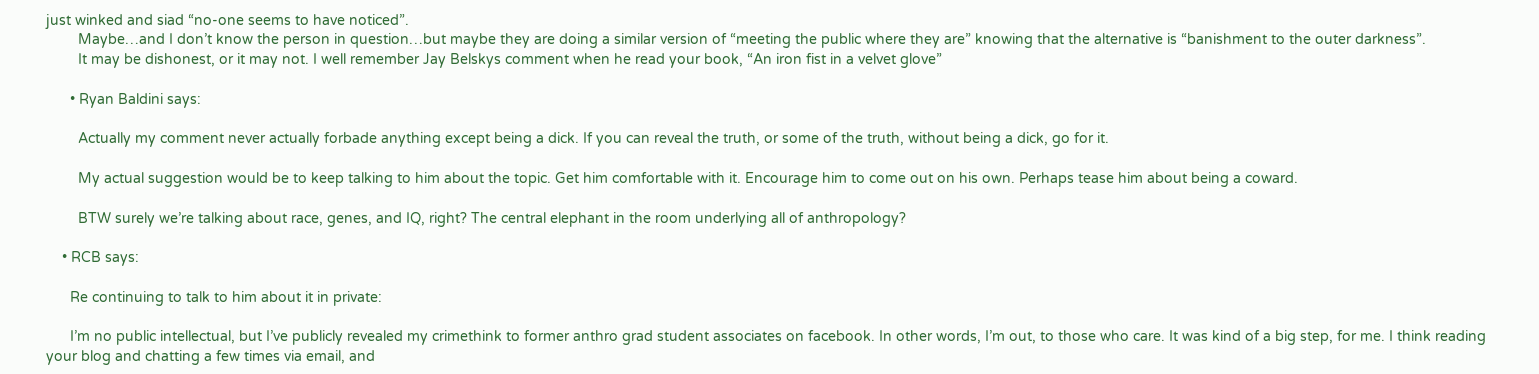just winked and siad “no-one seems to have noticed”.
        Maybe…and I don’t know the person in question…but maybe they are doing a similar version of “meeting the public where they are” knowing that the alternative is “banishment to the outer darkness”.
        It may be dishonest, or it may not. I well remember Jay Belskys comment when he read your book, “An iron fist in a velvet glove”

      • Ryan Baldini says:

        Actually my comment never actually forbade anything except being a dick. If you can reveal the truth, or some of the truth, without being a dick, go for it.

        My actual suggestion would be to keep talking to him about the topic. Get him comfortable with it. Encourage him to come out on his own. Perhaps tease him about being a coward.

        BTW surely we’re talking about race, genes, and IQ, right? The central elephant in the room underlying all of anthropology?

    • RCB says:

      Re continuing to talk to him about it in private:

      I’m no public intellectual, but I’ve publicly revealed my crimethink to former anthro grad student associates on facebook. In other words, I’m out, to those who care. It was kind of a big step, for me. I think reading your blog and chatting a few times via email, and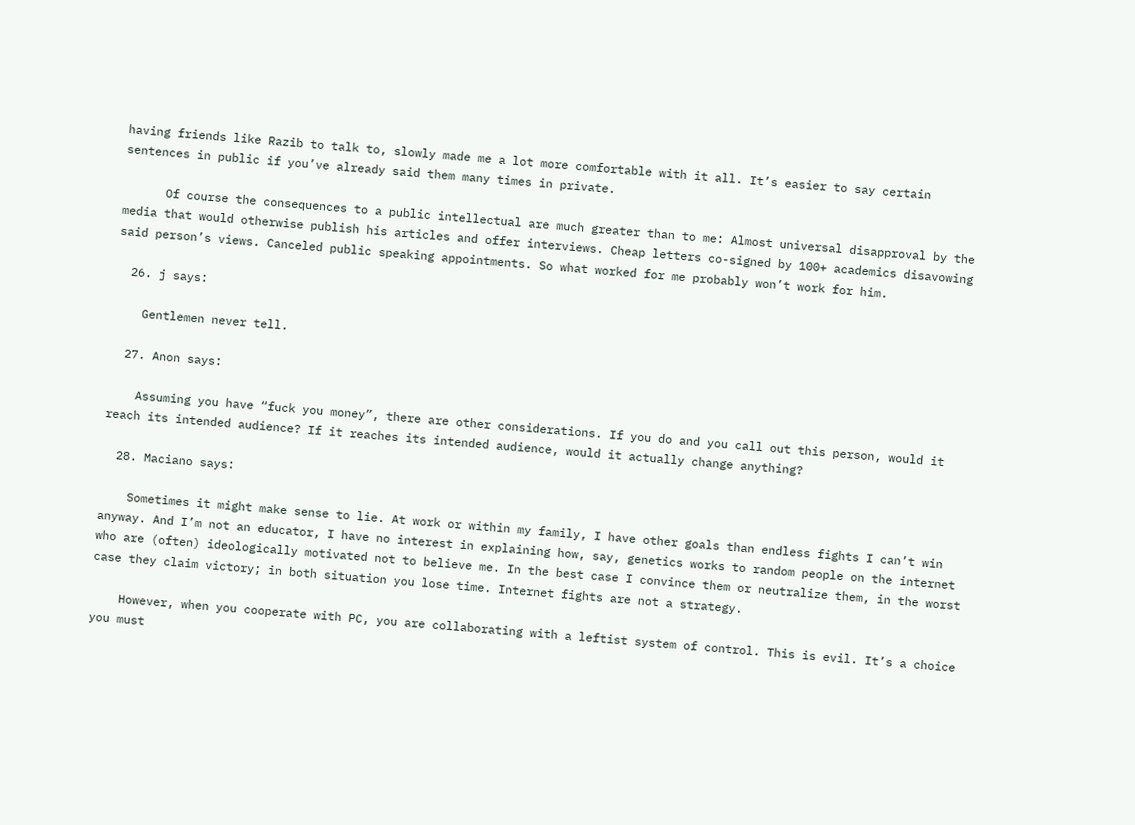having friends like Razib to talk to, slowly made me a lot more comfortable with it all. It’s easier to say certain sentences in public if you’ve already said them many times in private.

      Of course the consequences to a public intellectual are much greater than to me: Almost universal disapproval by the media that would otherwise publish his articles and offer interviews. Cheap letters co-signed by 100+ academics disavowing said person’s views. Canceled public speaking appointments. So what worked for me probably won’t work for him.

  26. j says:

    Gentlemen never tell.

  27. Anon says:

    Assuming you have “fuck you money”, there are other considerations. If you do and you call out this person, would it reach its intended audience? If it reaches its intended audience, would it actually change anything?

  28. Maciano says:

    Sometimes it might make sense to lie. At work or within my family, I have other goals than endless fights I can’t win anyway. And I’m not an educator, I have no interest in explaining how, say, genetics works to random people on the internet who are (often) ideologically motivated not to believe me. In the best case I convince them or neutralize them, in the worst case they claim victory; in both situation you lose time. Internet fights are not a strategy.

    However, when you cooperate with PC, you are collaborating with a leftist system of control. This is evil. It’s a choice you must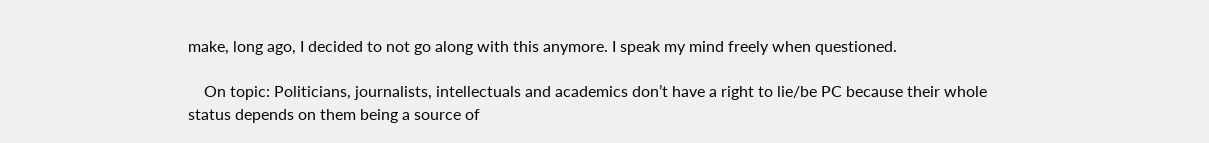make, long ago, I decided to not go along with this anymore. I speak my mind freely when questioned.

    On topic: Politicians, journalists, intellectuals and academics don’t have a right to lie/be PC because their whole status depends on them being a source of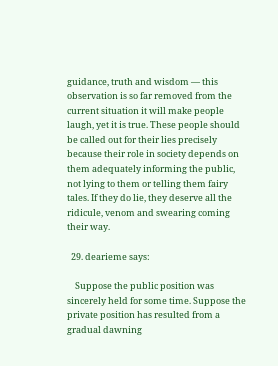guidance, truth and wisdom — this observation is so far removed from the current situation it will make people laugh, yet it is true. These people should be called out for their lies precisely because their role in society depends on them adequately informing the public, not lying to them or telling them fairy tales. If they do lie, they deserve all the ridicule, venom and swearing coming their way.

  29. dearieme says:

    Suppose the public position was sincerely held for some time. Suppose the private position has resulted from a gradual dawning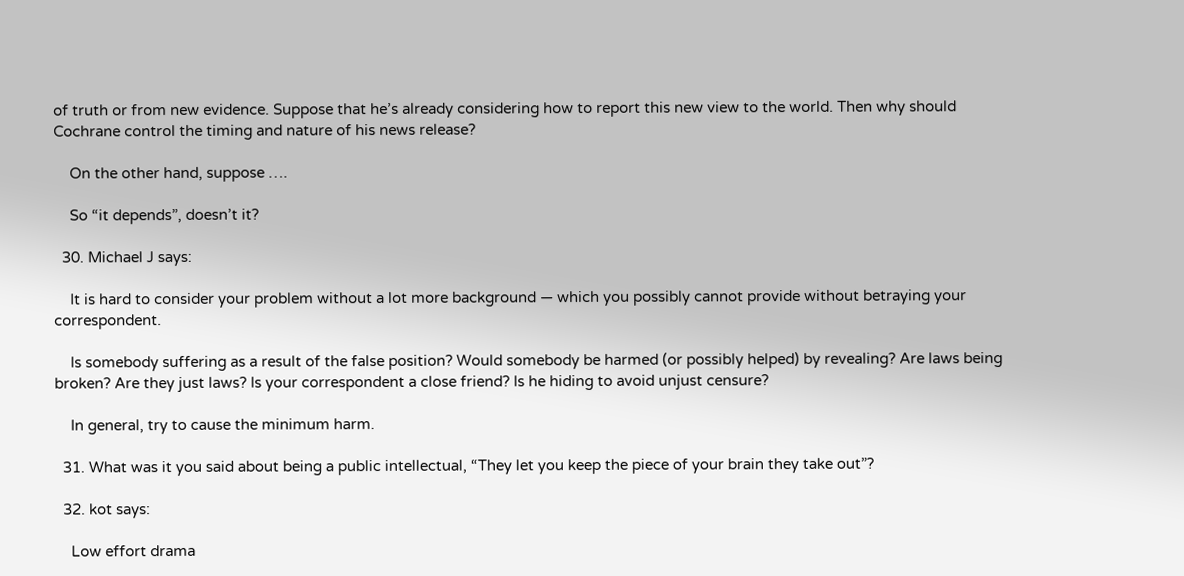of truth or from new evidence. Suppose that he’s already considering how to report this new view to the world. Then why should Cochrane control the timing and nature of his news release?

    On the other hand, suppose ….

    So “it depends”, doesn’t it?

  30. Michael J says:

    It is hard to consider your problem without a lot more background — which you possibly cannot provide without betraying your correspondent.

    Is somebody suffering as a result of the false position? Would somebody be harmed (or possibly helped) by revealing? Are laws being broken? Are they just laws? Is your correspondent a close friend? Is he hiding to avoid unjust censure?

    In general, try to cause the minimum harm.

  31. What was it you said about being a public intellectual, “They let you keep the piece of your brain they take out”?

  32. kot says:

    Low effort drama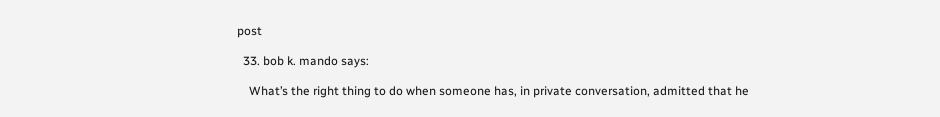post

  33. bob k. mando says:

    What’s the right thing to do when someone has, in private conversation, admitted that he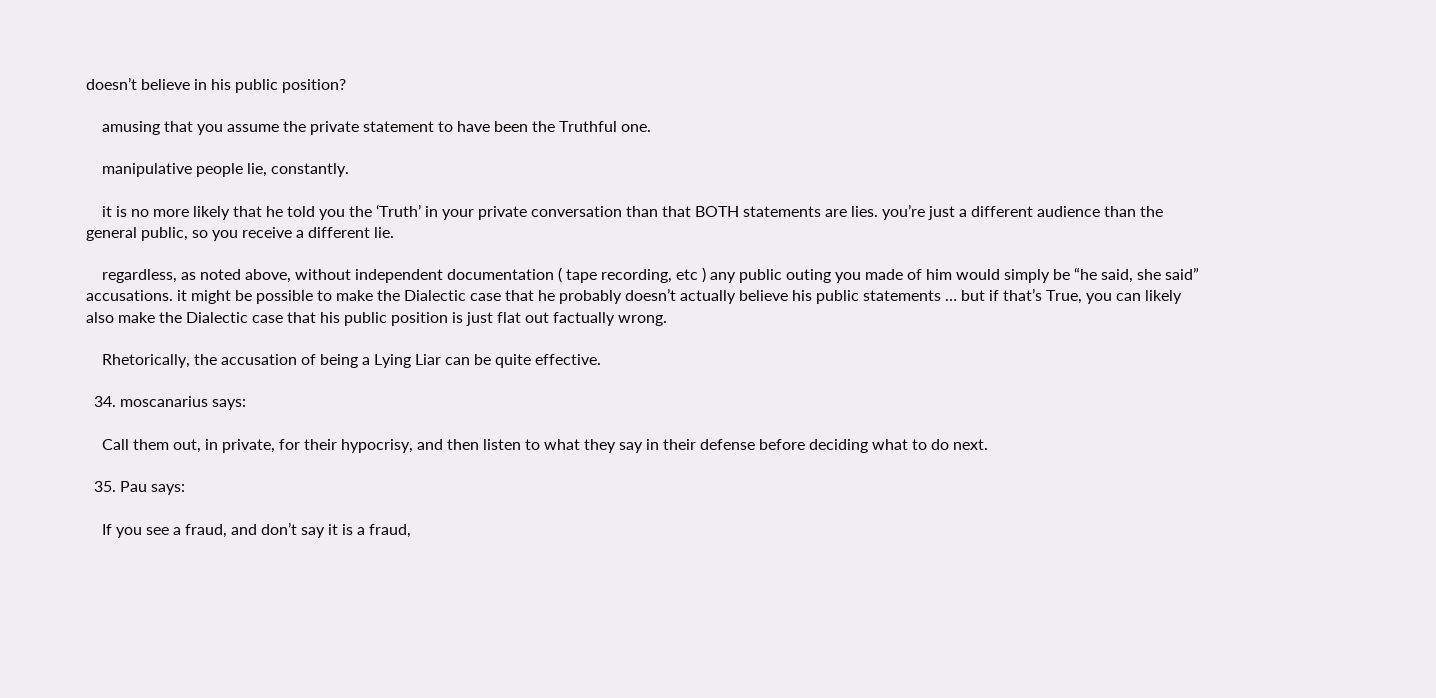doesn’t believe in his public position?

    amusing that you assume the private statement to have been the Truthful one.

    manipulative people lie, constantly.

    it is no more likely that he told you the ‘Truth’ in your private conversation than that BOTH statements are lies. you’re just a different audience than the general public, so you receive a different lie.

    regardless, as noted above, without independent documentation ( tape recording, etc ) any public outing you made of him would simply be “he said, she said” accusations. it might be possible to make the Dialectic case that he probably doesn’t actually believe his public statements … but if that’s True, you can likely also make the Dialectic case that his public position is just flat out factually wrong.

    Rhetorically, the accusation of being a Lying Liar can be quite effective.

  34. moscanarius says:

    Call them out, in private, for their hypocrisy, and then listen to what they say in their defense before deciding what to do next.

  35. Pau says:

    If you see a fraud, and don’t say it is a fraud,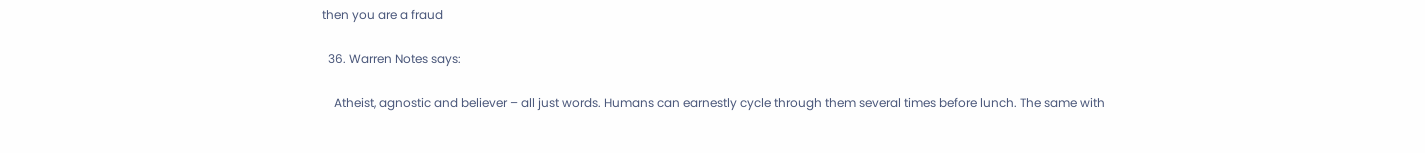then you are a fraud

  36. Warren Notes says:

    Atheist, agnostic and believer – all just words. Humans can earnestly cycle through them several times before lunch. The same with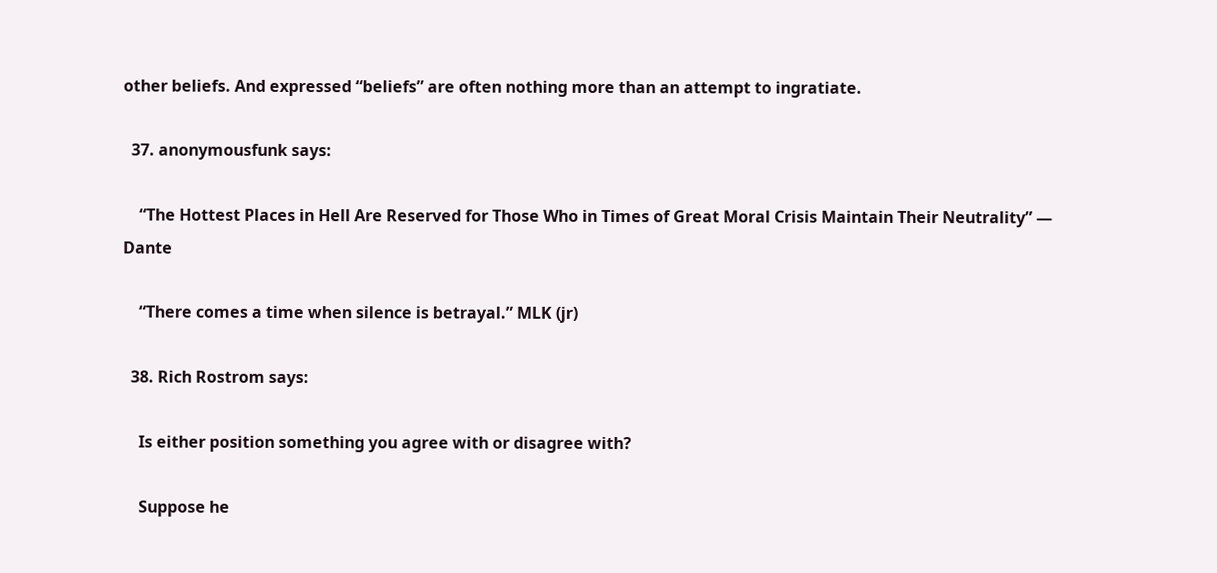other beliefs. And expressed “beliefs” are often nothing more than an attempt to ingratiate.

  37. anonymousfunk says:

    “The Hottest Places in Hell Are Reserved for Those Who in Times of Great Moral Crisis Maintain Their Neutrality” — Dante

    “There comes a time when silence is betrayal.” MLK (jr)

  38. Rich Rostrom says:

    Is either position something you agree with or disagree with?

    Suppose he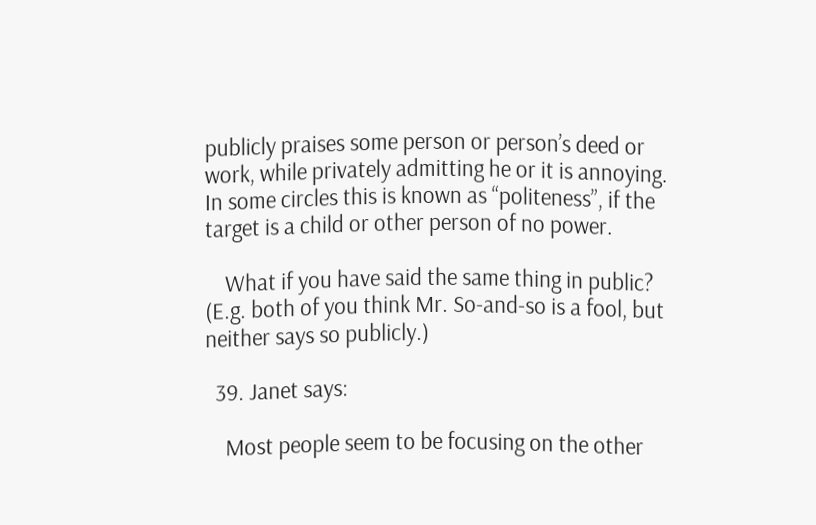publicly praises some person or person’s deed or work, while privately admitting he or it is annoying. In some circles this is known as “politeness”, if the target is a child or other person of no power.

    What if you have said the same thing in public? (E.g. both of you think Mr. So-and-so is a fool, but neither says so publicly.)

  39. Janet says:

    Most people seem to be focusing on the other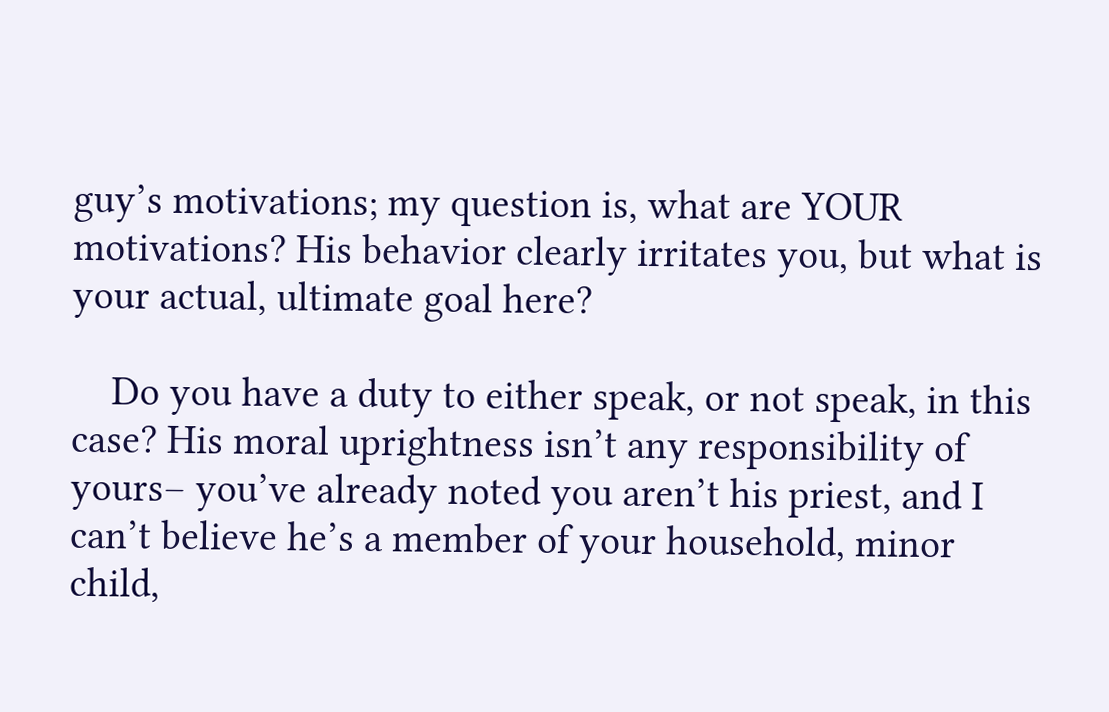guy’s motivations; my question is, what are YOUR motivations? His behavior clearly irritates you, but what is your actual, ultimate goal here?

    Do you have a duty to either speak, or not speak, in this case? His moral uprightness isn’t any responsibility of yours– you’ve already noted you aren’t his priest, and I can’t believe he’s a member of your household, minor child,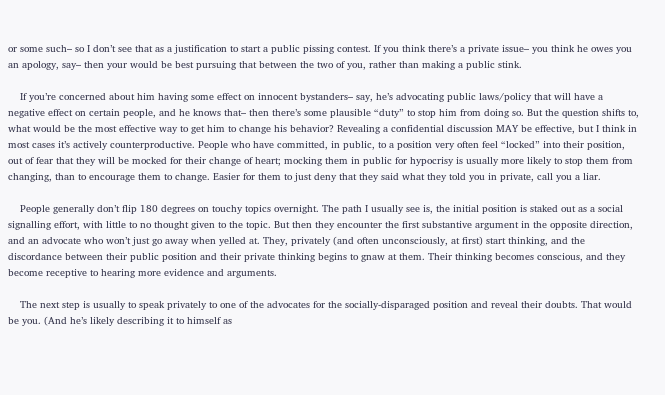or some such– so I don’t see that as a justification to start a public pissing contest. If you think there’s a private issue– you think he owes you an apology, say– then your would be best pursuing that between the two of you, rather than making a public stink.

    If you’re concerned about him having some effect on innocent bystanders– say, he’s advocating public laws/policy that will have a negative effect on certain people, and he knows that– then there’s some plausible “duty” to stop him from doing so. But the question shifts to, what would be the most effective way to get him to change his behavior? Revealing a confidential discussion MAY be effective, but I think in most cases it’s actively counterproductive. People who have committed, in public, to a position very often feel “locked” into their position, out of fear that they will be mocked for their change of heart; mocking them in public for hypocrisy is usually more likely to stop them from changing, than to encourage them to change. Easier for them to just deny that they said what they told you in private, call you a liar.

    People generally don’t flip 180 degrees on touchy topics overnight. The path I usually see is, the initial position is staked out as a social signalling effort, with little to no thought given to the topic. But then they encounter the first substantive argument in the opposite direction, and an advocate who won’t just go away when yelled at. They, privately (and often unconsciously, at first) start thinking, and the discordance between their public position and their private thinking begins to gnaw at them. Their thinking becomes conscious, and they become receptive to hearing more evidence and arguments.

    The next step is usually to speak privately to one of the advocates for the socially-disparaged position and reveal their doubts. That would be you. (And he’s likely describing it to himself as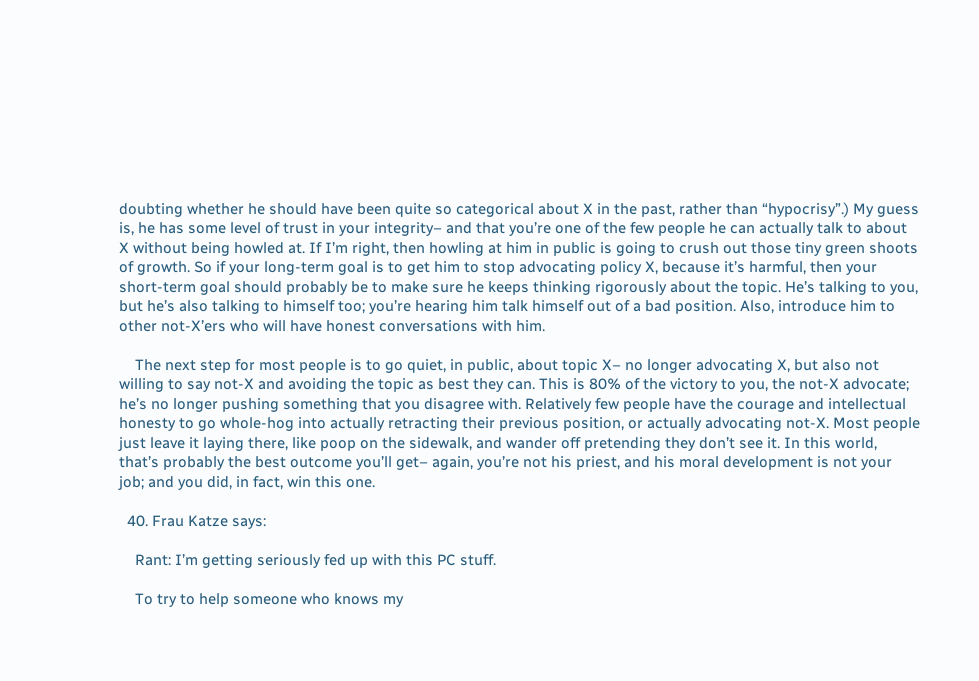doubting whether he should have been quite so categorical about X in the past, rather than “hypocrisy”.) My guess is, he has some level of trust in your integrity– and that you’re one of the few people he can actually talk to about X without being howled at. If I’m right, then howling at him in public is going to crush out those tiny green shoots of growth. So if your long-term goal is to get him to stop advocating policy X, because it’s harmful, then your short-term goal should probably be to make sure he keeps thinking rigorously about the topic. He’s talking to you, but he’s also talking to himself too; you’re hearing him talk himself out of a bad position. Also, introduce him to other not-X’ers who will have honest conversations with him.

    The next step for most people is to go quiet, in public, about topic X– no longer advocating X, but also not willing to say not-X and avoiding the topic as best they can. This is 80% of the victory to you, the not-X advocate; he’s no longer pushing something that you disagree with. Relatively few people have the courage and intellectual honesty to go whole-hog into actually retracting their previous position, or actually advocating not-X. Most people just leave it laying there, like poop on the sidewalk, and wander off pretending they don’t see it. In this world, that’s probably the best outcome you’ll get– again, you’re not his priest, and his moral development is not your job; and you did, in fact, win this one.

  40. Frau Katze says:

    Rant: I’m getting seriously fed up with this PC stuff.

    To try to help someone who knows my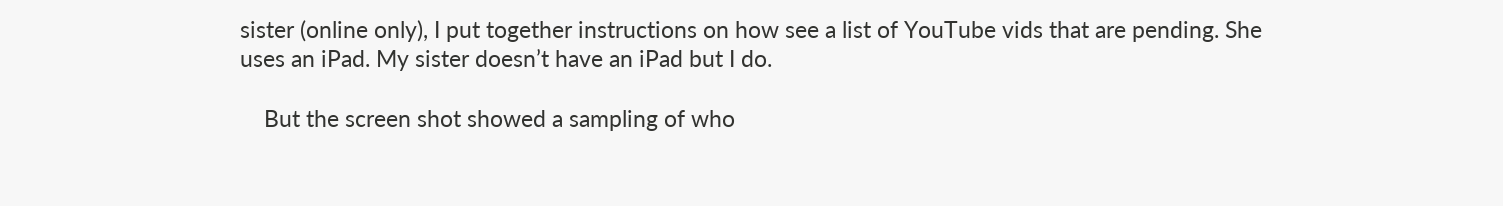sister (online only), I put together instructions on how see a list of YouTube vids that are pending. She uses an iPad. My sister doesn’t have an iPad but I do.

    But the screen shot showed a sampling of who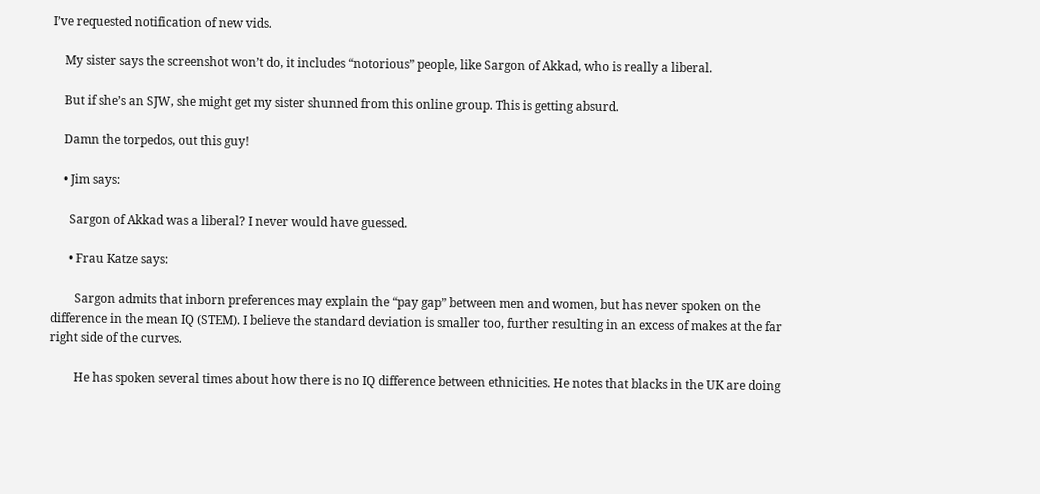I’ve requested notification of new vids.

    My sister says the screenshot won’t do, it includes “notorious” people, like Sargon of Akkad, who is really a liberal.

    But if she’s an SJW, she might get my sister shunned from this online group. This is getting absurd.

    Damn the torpedos, out this guy!

    • Jim says:

      Sargon of Akkad was a liberal? I never would have guessed.

      • Frau Katze says:

        Sargon admits that inborn preferences may explain the “pay gap” between men and women, but has never spoken on the difference in the mean IQ (STEM). I believe the standard deviation is smaller too, further resulting in an excess of makes at the far right side of the curves.

        He has spoken several times about how there is no IQ difference between ethnicities. He notes that blacks in the UK are doing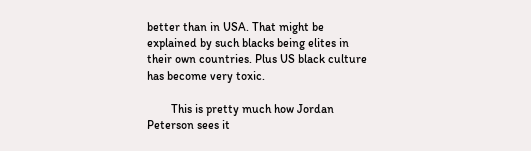better than in USA. That might be explained by such blacks being elites in their own countries. Plus US black culture has become very toxic.

        This is pretty much how Jordan Peterson sees it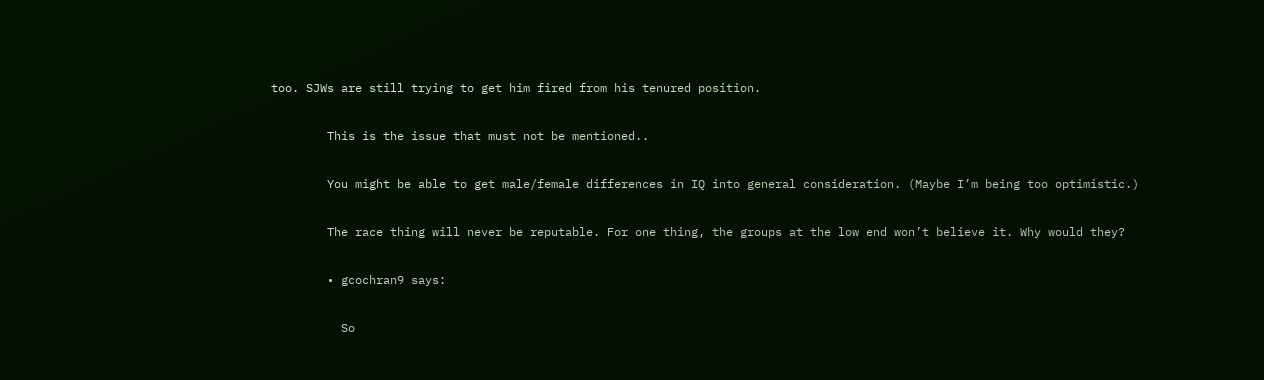too. SJWs are still trying to get him fired from his tenured position.

        This is the issue that must not be mentioned..

        You might be able to get male/female differences in IQ into general consideration. (Maybe I’m being too optimistic.)

        The race thing will never be reputable. For one thing, the groups at the low end won’t believe it. Why would they?

        • gcochran9 says:

          So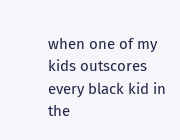when one of my kids outscores every black kid in the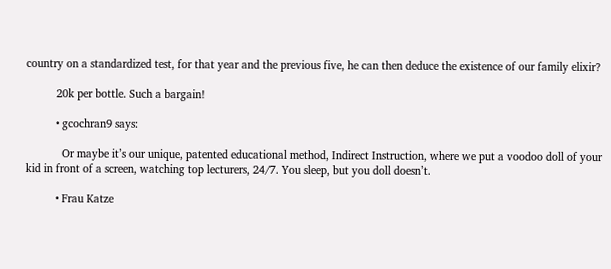country on a standardized test, for that year and the previous five, he can then deduce the existence of our family elixir?

          20k per bottle. Such a bargain!

          • gcochran9 says:

            Or maybe it’s our unique, patented educational method, Indirect Instruction, where we put a voodoo doll of your kid in front of a screen, watching top lecturers, 24/7. You sleep, but you doll doesn’t.

          • Frau Katze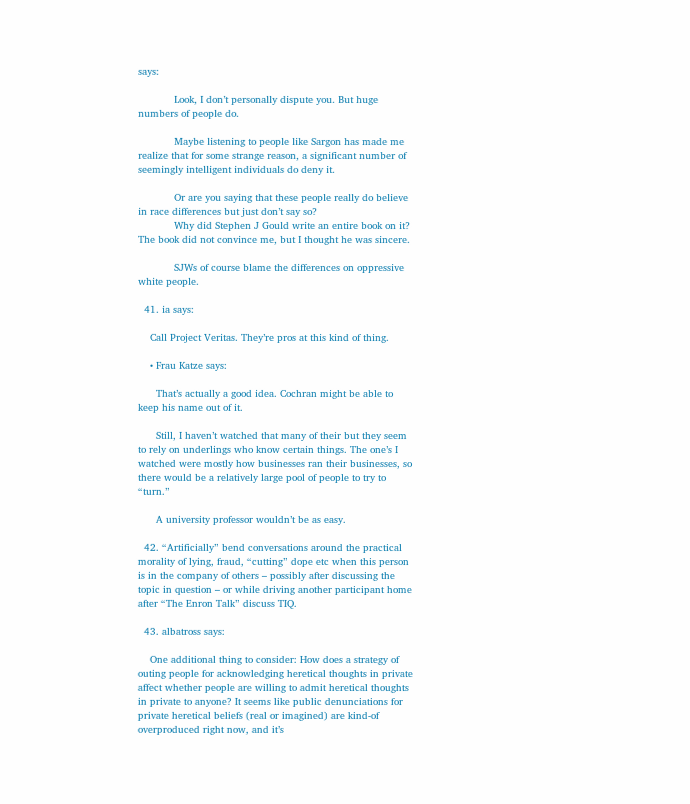says:

            Look, I don’t personally dispute you. But huge numbers of people do.

            Maybe listening to people like Sargon has made me realize that for some strange reason, a significant number of seemingly intelligent individuals do deny it.

            Or are you saying that these people really do believe in race differences but just don’t say so?
            Why did Stephen J Gould write an entire book on it? The book did not convince me, but I thought he was sincere.

            SJWs of course blame the differences on oppressive white people.

  41. ia says:

    Call Project Veritas. They’re pros at this kind of thing.

    • Frau Katze says:

      That’s actually a good idea. Cochran might be able to keep his name out of it.

      Still, I haven’t watched that many of their but they seem to rely on underlings who know certain things. The one’s I watched were mostly how businesses ran their businesses, so there would be a relatively large pool of people to try to “turn.”

      A university professor wouldn’t be as easy.

  42. “Artificially” bend conversations around the practical morality of lying, fraud, “cutting” dope etc when this person is in the company of others – possibly after discussing the topic in question – or while driving another participant home after “The Enron Talk” discuss TIQ.

  43. albatross says:

    One additional thing to consider: How does a strategy of outing people for acknowledging heretical thoughts in private affect whether people are willing to admit heretical thoughts in private to anyone? It seems like public denunciations for private heretical beliefs (real or imagined) are kind-of overproduced right now, and it’s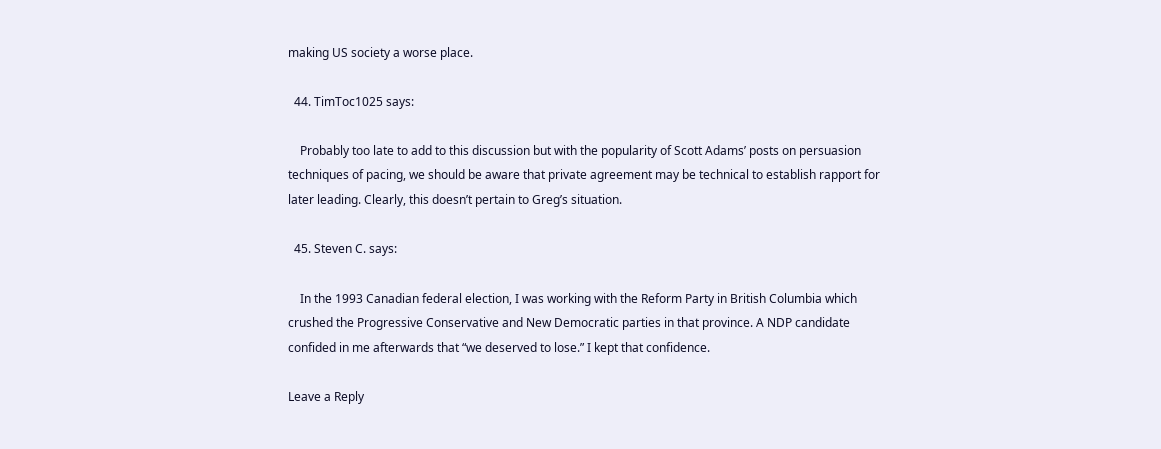making US society a worse place.

  44. TimToc1025 says:

    Probably too late to add to this discussion but with the popularity of Scott Adams’ posts on persuasion techniques of pacing, we should be aware that private agreement may be technical to establish rapport for later leading. Clearly, this doesn’t pertain to Greg’s situation.

  45. Steven C. says:

    In the 1993 Canadian federal election, I was working with the Reform Party in British Columbia which crushed the Progressive Conservative and New Democratic parties in that province. A NDP candidate confided in me afterwards that “we deserved to lose.” I kept that confidence.

Leave a Reply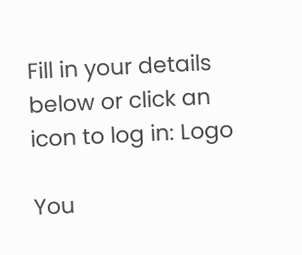Fill in your details below or click an icon to log in: Logo

You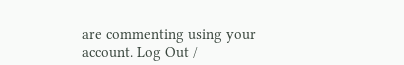are commenting using your account. Log Out /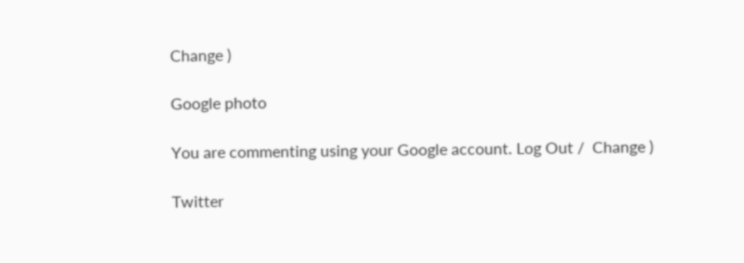Change )

Google photo

You are commenting using your Google account. Log Out /  Change )

Twitter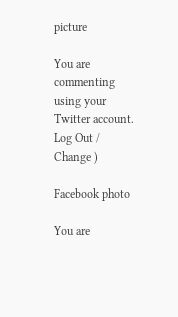picture

You are commenting using your Twitter account. Log Out /  Change )

Facebook photo

You are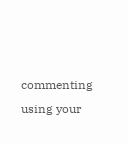commenting using your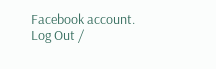Facebook account. Log Out /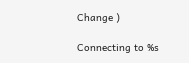Change )

Connecting to %s